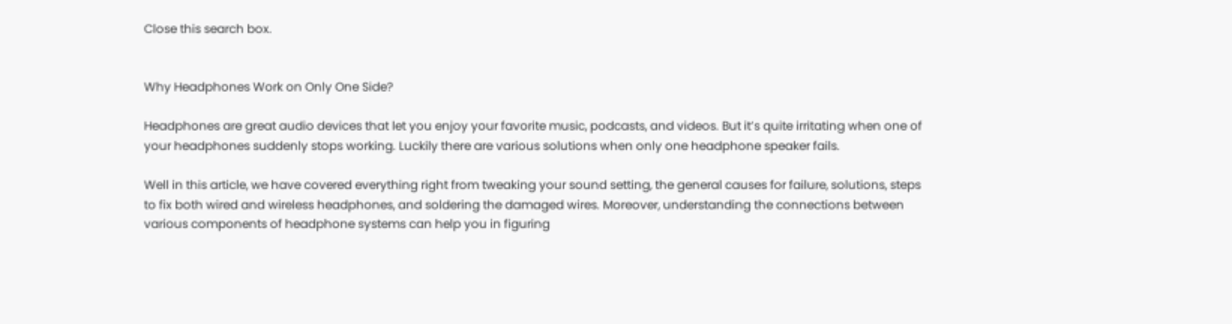Close this search box.


Why Headphones Work on Only One Side?

Headphones are great audio devices that let you enjoy your favorite music, podcasts, and videos. But it’s quite irritating when one of your headphones suddenly stops working. Luckily there are various solutions when only one headphone speaker fails.

Well in this article, we have covered everything right from tweaking your sound setting, the general causes for failure, solutions, steps to fix both wired and wireless headphones, and soldering the damaged wires. Moreover, understanding the connections between various components of headphone systems can help you in figuring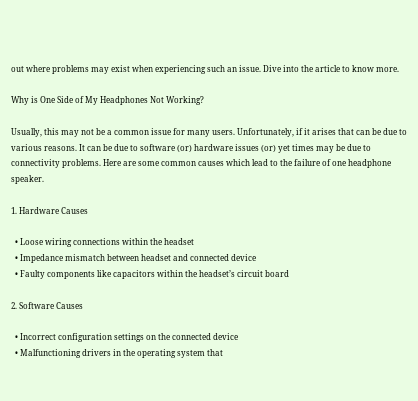out where problems may exist when experiencing such an issue. Dive into the article to know more.

Why is One Side of My Headphones Not Working?

Usually, this may not be a common issue for many users. Unfortunately, if it arises that can be due to various reasons. It can be due to software (or) hardware issues (or) yet times may be due to connectivity problems. Here are some common causes which lead to the failure of one headphone speaker.

1. Hardware Causes

  • Loose wiring connections within the headset
  • Impedance mismatch between headset and connected device
  • Faulty components like capacitors within the headset’s circuit board

2. Software Causes

  • Incorrect configuration settings on the connected device
  • Malfunctioning drivers in the operating system that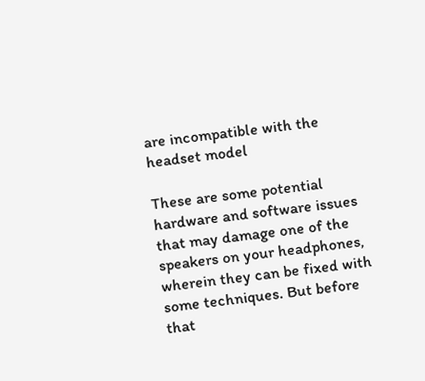are incompatible with the headset model

These are some potential hardware and software issues that may damage one of the speakers on your headphones, wherein they can be fixed with some techniques. But before that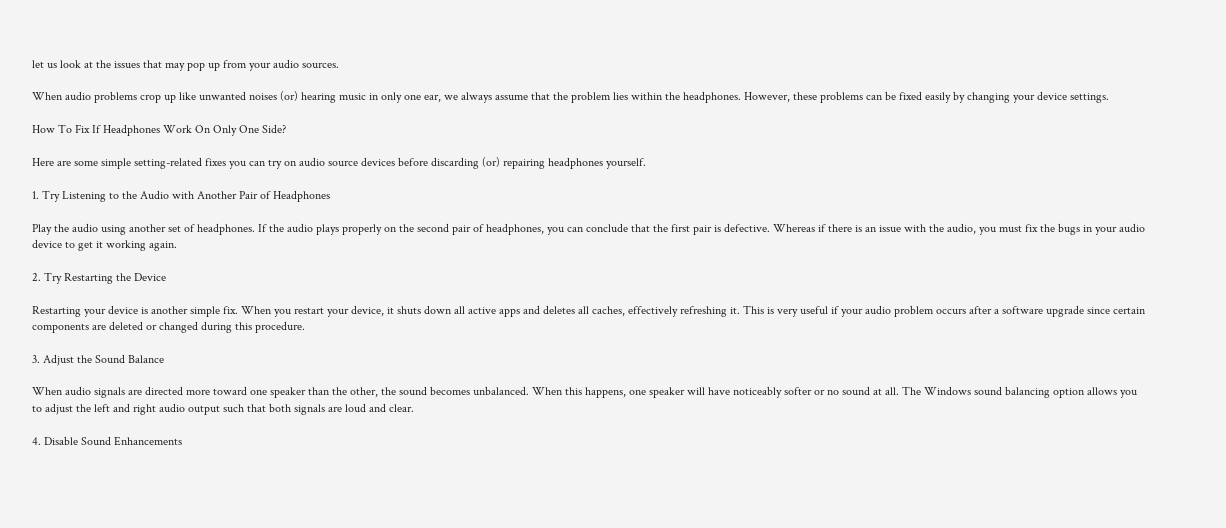let us look at the issues that may pop up from your audio sources.

When audio problems crop up like unwanted noises (or) hearing music in only one ear, we always assume that the problem lies within the headphones. However, these problems can be fixed easily by changing your device settings.

How To Fix If Headphones Work On Only One Side?

Here are some simple setting-related fixes you can try on audio source devices before discarding (or) repairing headphones yourself.

1. Try Listening to the Audio with Another Pair of Headphones

Play the audio using another set of headphones. If the audio plays properly on the second pair of headphones, you can conclude that the first pair is defective. Whereas if there is an issue with the audio, you must fix the bugs in your audio device to get it working again.

2. Try Restarting the Device

Restarting your device is another simple fix. When you restart your device, it shuts down all active apps and deletes all caches, effectively refreshing it. This is very useful if your audio problem occurs after a software upgrade since certain components are deleted or changed during this procedure.

3. Adjust the Sound Balance

When audio signals are directed more toward one speaker than the other, the sound becomes unbalanced. When this happens, one speaker will have noticeably softer or no sound at all. The Windows sound balancing option allows you to adjust the left and right audio output such that both signals are loud and clear.

4. Disable Sound Enhancements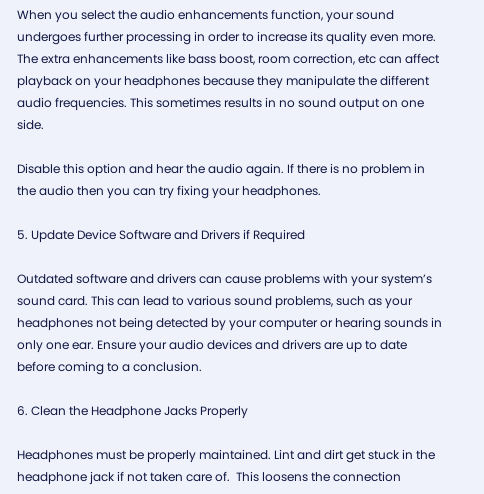When you select the audio enhancements function, your sound undergoes further processing in order to increase its quality even more. The extra enhancements like bass boost, room correction, etc can affect playback on your headphones because they manipulate the different audio frequencies. This sometimes results in no sound output on one side.

Disable this option and hear the audio again. If there is no problem in the audio then you can try fixing your headphones.

5. Update Device Software and Drivers if Required

Outdated software and drivers can cause problems with your system’s sound card. This can lead to various sound problems, such as your headphones not being detected by your computer or hearing sounds in only one ear. Ensure your audio devices and drivers are up to date before coming to a conclusion.

6. Clean the Headphone Jacks Properly

Headphones must be properly maintained. Lint and dirt get stuck in the headphone jack if not taken care of.  This loosens the connection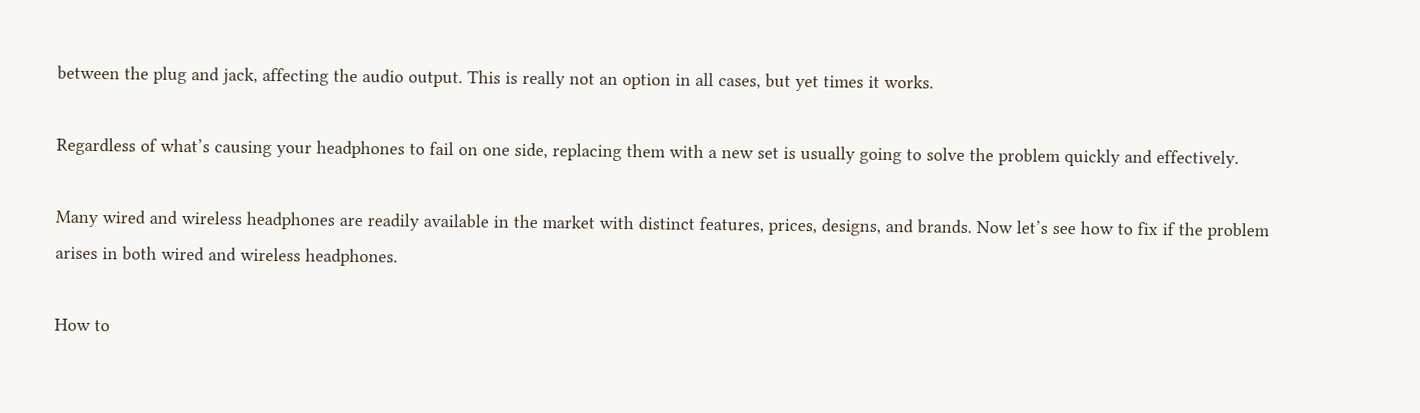between the plug and jack, affecting the audio output. This is really not an option in all cases, but yet times it works.

Regardless of what’s causing your headphones to fail on one side, replacing them with a new set is usually going to solve the problem quickly and effectively.

Many wired and wireless headphones are readily available in the market with distinct features, prices, designs, and brands. Now let’s see how to fix if the problem arises in both wired and wireless headphones.

How to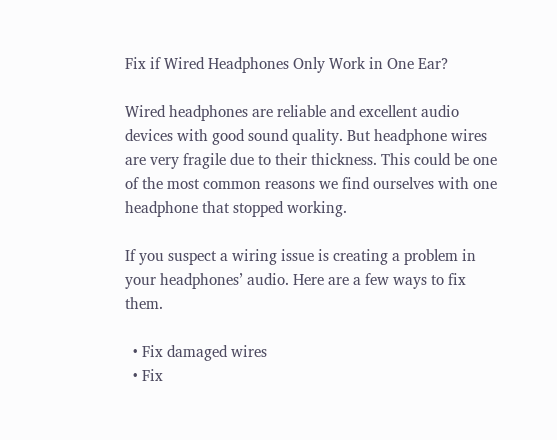Fix if Wired Headphones Only Work in One Ear?

Wired headphones are reliable and excellent audio devices with good sound quality. But headphone wires are very fragile due to their thickness. This could be one of the most common reasons we find ourselves with one headphone that stopped working.

If you suspect a wiring issue is creating a problem in your headphones’ audio. Here are a few ways to fix them.

  • Fix damaged wires
  • Fix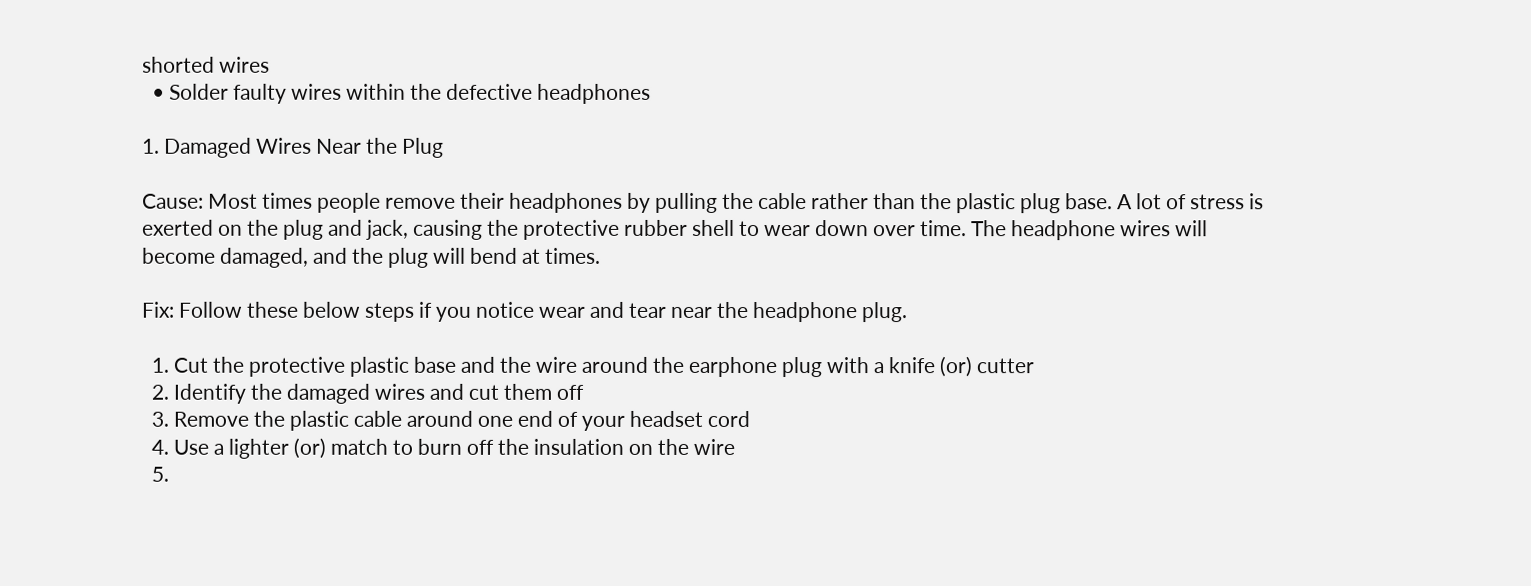shorted wires
  • Solder faulty wires within the defective headphones

1. Damaged Wires Near the Plug

Cause: Most times people remove their headphones by pulling the cable rather than the plastic plug base. A lot of stress is exerted on the plug and jack, causing the protective rubber shell to wear down over time. The headphone wires will become damaged, and the plug will bend at times.

Fix: Follow these below steps if you notice wear and tear near the headphone plug.

  1. Cut the protective plastic base and the wire around the earphone plug with a knife (or) cutter
  2. Identify the damaged wires and cut them off
  3. Remove the plastic cable around one end of your headset cord
  4. Use a lighter (or) match to burn off the insulation on the wire
  5.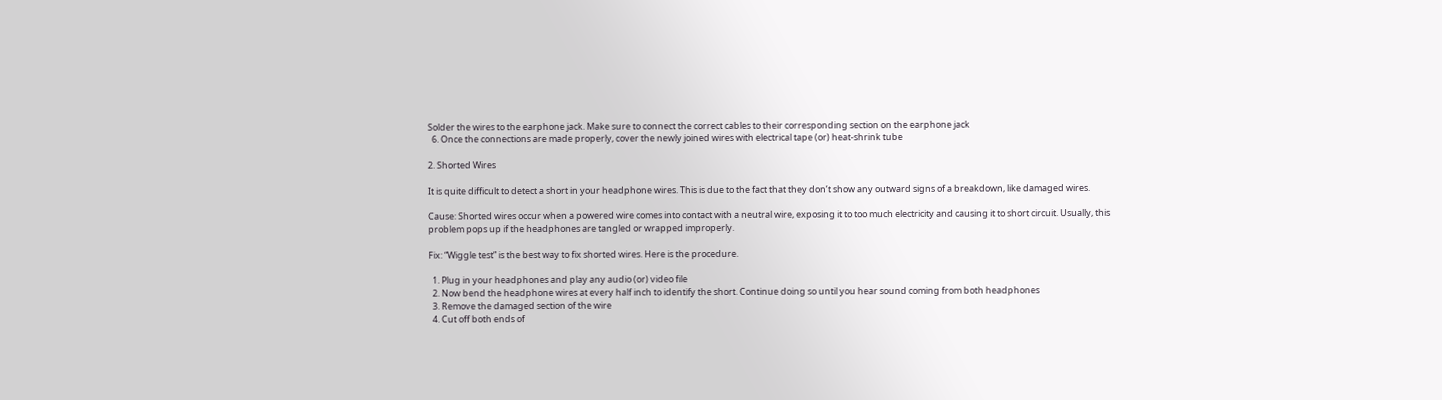Solder the wires to the earphone jack. Make sure to connect the correct cables to their corresponding section on the earphone jack
  6. Once the connections are made properly, cover the newly joined wires with electrical tape (or) heat-shrink tube

2. Shorted Wires

It is quite difficult to detect a short in your headphone wires. This is due to the fact that they don’t show any outward signs of a breakdown, like damaged wires.

Cause: Shorted wires occur when a powered wire comes into contact with a neutral wire, exposing it to too much electricity and causing it to short circuit. Usually, this problem pops up if the headphones are tangled or wrapped improperly.

Fix: “Wiggle test” is the best way to fix shorted wires. Here is the procedure.

  1. Plug in your headphones and play any audio (or) video file
  2. Now bend the headphone wires at every half inch to identify the short. Continue doing so until you hear sound coming from both headphones
  3. Remove the damaged section of the wire
  4. Cut off both ends of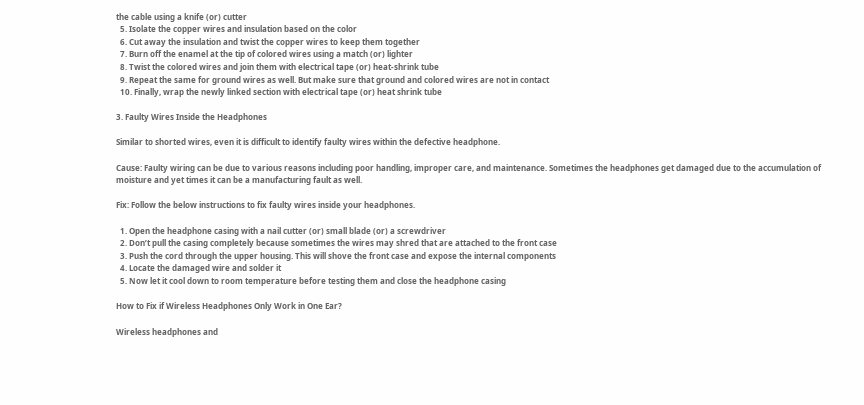the cable using a knife (or) cutter
  5. Isolate the copper wires and insulation based on the color
  6. Cut away the insulation and twist the copper wires to keep them together
  7. Burn off the enamel at the tip of colored wires using a match (or) lighter
  8. Twist the colored wires and join them with electrical tape (or) heat-shrink tube
  9. Repeat the same for ground wires as well. But make sure that ground and colored wires are not in contact
  10. Finally, wrap the newly linked section with electrical tape (or) heat shrink tube

3. Faulty Wires Inside the Headphones

Similar to shorted wires, even it is difficult to identify faulty wires within the defective headphone.

Cause: Faulty wiring can be due to various reasons including poor handling, improper care, and maintenance. Sometimes the headphones get damaged due to the accumulation of moisture and yet times it can be a manufacturing fault as well.

Fix: Follow the below instructions to fix faulty wires inside your headphones.

  1. Open the headphone casing with a nail cutter (or) small blade (or) a screwdriver
  2. Don’t pull the casing completely because sometimes the wires may shred that are attached to the front case
  3. Push the cord through the upper housing. This will shove the front case and expose the internal components
  4. Locate the damaged wire and solder it
  5. Now let it cool down to room temperature before testing them and close the headphone casing

How to Fix if Wireless Headphones Only Work in One Ear?

Wireless headphones and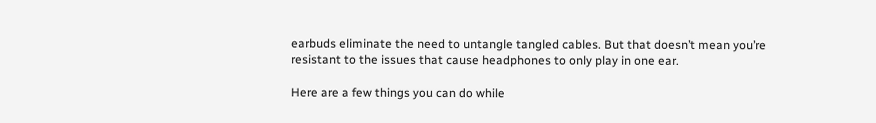earbuds eliminate the need to untangle tangled cables. But that doesn’t mean you’re resistant to the issues that cause headphones to only play in one ear.

Here are a few things you can do while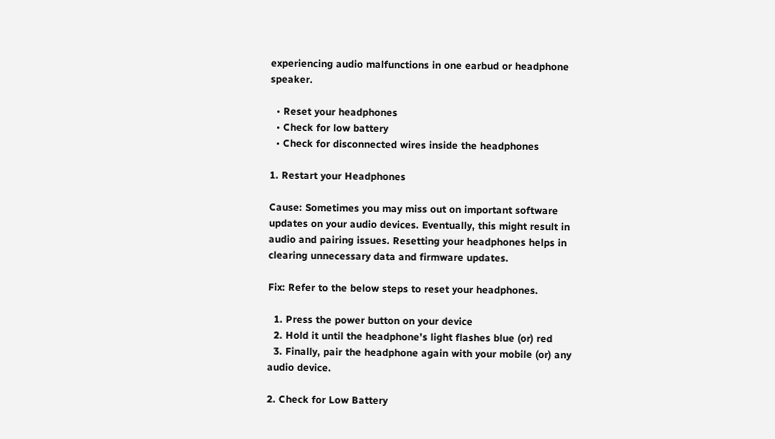experiencing audio malfunctions in one earbud or headphone speaker.

  • Reset your headphones
  • Check for low battery
  • Check for disconnected wires inside the headphones

1. Restart your Headphones

Cause: Sometimes you may miss out on important software updates on your audio devices. Eventually, this might result in audio and pairing issues. Resetting your headphones helps in clearing unnecessary data and firmware updates.

Fix: Refer to the below steps to reset your headphones.

  1. Press the power button on your device
  2. Hold it until the headphone’s light flashes blue (or) red
  3. Finally, pair the headphone again with your mobile (or) any audio device.

2. Check for Low Battery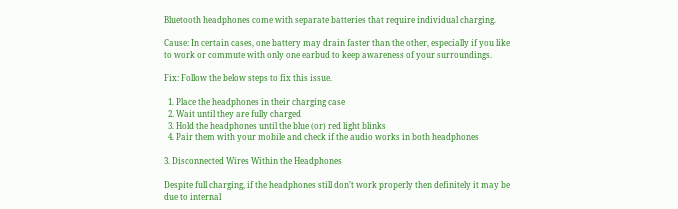Bluetooth headphones come with separate batteries that require individual charging.

Cause: In certain cases, one battery may drain faster than the other, especially if you like to work or commute with only one earbud to keep awareness of your surroundings.

Fix: Follow the below steps to fix this issue.

  1. Place the headphones in their charging case
  2. Wait until they are fully charged
  3. Hold the headphones until the blue (or) red light blinks
  4. Pair them with your mobile and check if the audio works in both headphones

3. Disconnected Wires Within the Headphones

Despite full charging, if the headphones still don’t work properly then definitely it may be due to internal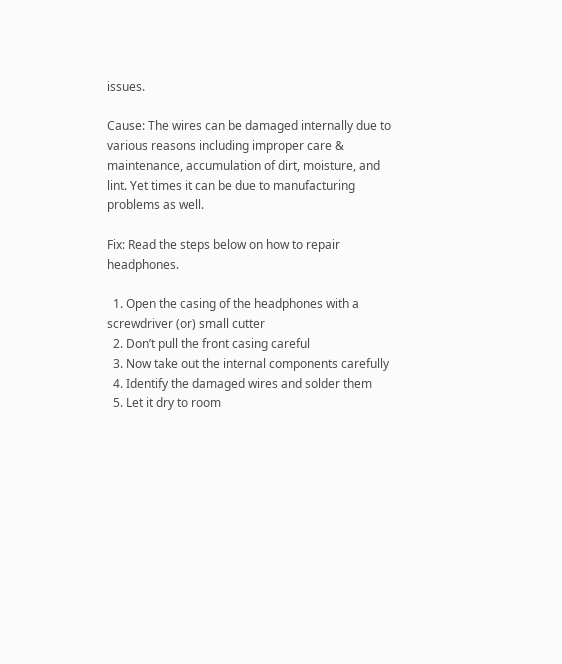issues.

Cause: The wires can be damaged internally due to various reasons including improper care & maintenance, accumulation of dirt, moisture, and lint. Yet times it can be due to manufacturing problems as well.

Fix: Read the steps below on how to repair headphones.

  1. Open the casing of the headphones with a screwdriver (or) small cutter
  2. Don’t pull the front casing careful
  3. Now take out the internal components carefully
  4. Identify the damaged wires and solder them
  5. Let it dry to room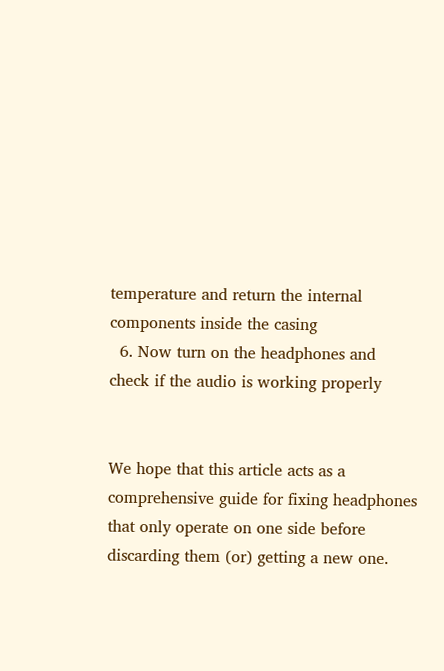temperature and return the internal components inside the casing
  6. Now turn on the headphones and check if the audio is working properly


We hope that this article acts as a comprehensive guide for fixing headphones that only operate on one side before discarding them (or) getting a new one.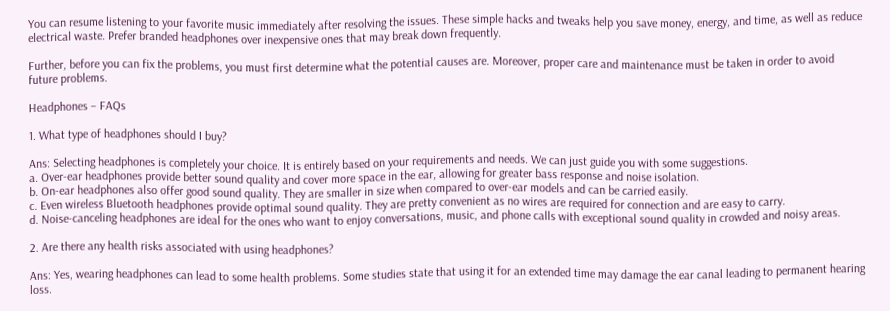You can resume listening to your favorite music immediately after resolving the issues. These simple hacks and tweaks help you save money, energy, and time, as well as reduce electrical waste. Prefer branded headphones over inexpensive ones that may break down frequently.

Further, before you can fix the problems, you must first determine what the potential causes are. Moreover, proper care and maintenance must be taken in order to avoid future problems.

Headphones – FAQs

1. What type of headphones should I buy?

Ans: Selecting headphones is completely your choice. It is entirely based on your requirements and needs. We can just guide you with some suggestions.
a. Over-ear headphones provide better sound quality and cover more space in the ear, allowing for greater bass response and noise isolation.
b. On-ear headphones also offer good sound quality. They are smaller in size when compared to over-ear models and can be carried easily.
c. Even wireless Bluetooth headphones provide optimal sound quality. They are pretty convenient as no wires are required for connection and are easy to carry.
d. Noise-canceling headphones are ideal for the ones who want to enjoy conversations, music, and phone calls with exceptional sound quality in crowded and noisy areas.

2. Are there any health risks associated with using headphones?

Ans: Yes, wearing headphones can lead to some health problems. Some studies state that using it for an extended time may damage the ear canal leading to permanent hearing loss.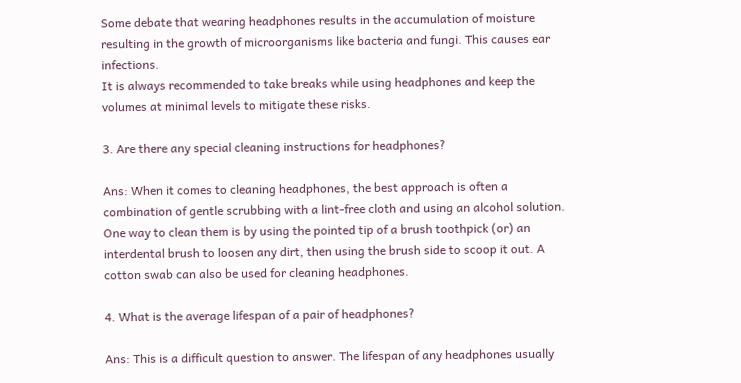Some debate that wearing headphones results in the accumulation of moisture resulting in the growth of microorganisms like bacteria and fungi. This causes ear infections.
It is always recommended to take breaks while using headphones and keep the volumes at minimal levels to mitigate these risks.

3. Are there any special cleaning instructions for headphones?

Ans: When it comes to cleaning headphones, the best approach is often a combination of gentle scrubbing with a lint-free cloth and using an alcohol solution. One way to clean them is by using the pointed tip of a brush toothpick (or) an interdental brush to loosen any dirt, then using the brush side to scoop it out. A cotton swab can also be used for cleaning headphones.

4. What is the average lifespan of a pair of headphones?

Ans: This is a difficult question to answer. The lifespan of any headphones usually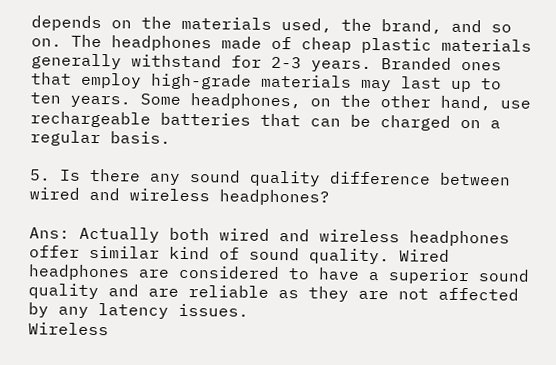depends on the materials used, the brand, and so on. The headphones made of cheap plastic materials generally withstand for 2-3 years. Branded ones that employ high-grade materials may last up to ten years. Some headphones, on the other hand, use rechargeable batteries that can be charged on a regular basis.

5. Is there any sound quality difference between wired and wireless headphones?

Ans: Actually both wired and wireless headphones offer similar kind of sound quality. Wired headphones are considered to have a superior sound quality and are reliable as they are not affected by any latency issues.
Wireless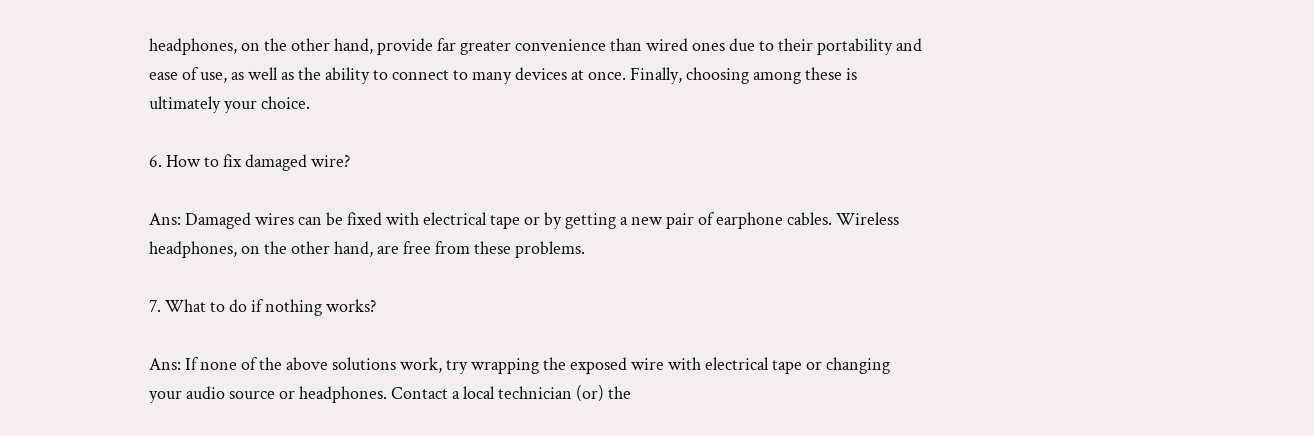headphones, on the other hand, provide far greater convenience than wired ones due to their portability and ease of use, as well as the ability to connect to many devices at once. Finally, choosing among these is ultimately your choice.

6. How to fix damaged wire?

Ans: Damaged wires can be fixed with electrical tape or by getting a new pair of earphone cables. Wireless headphones, on the other hand, are free from these problems.

7. What to do if nothing works?

Ans: If none of the above solutions work, try wrapping the exposed wire with electrical tape or changing your audio source or headphones. Contact a local technician (or) the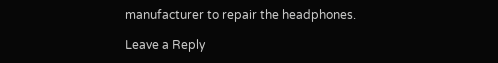manufacturer to repair the headphones.

Leave a Reply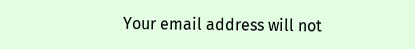Your email address will not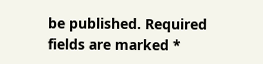be published. Required fields are marked *